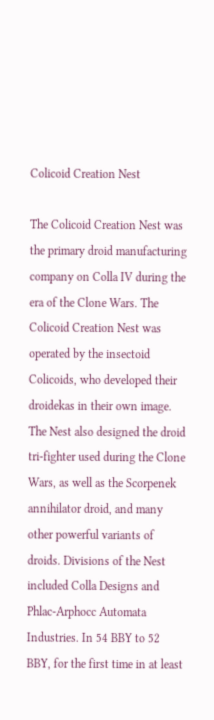Colicoid Creation Nest

The Colicoid Creation Nest was the primary droid manufacturing company on Colla IV during the era of the Clone Wars. The Colicoid Creation Nest was operated by the insectoid Colicoids, who developed their droidekas in their own image. The Nest also designed the droid tri-fighter used during the Clone Wars, as well as the Scorpenek annihilator droid, and many other powerful variants of droids. Divisions of the Nest included Colla Designs and Phlac-Arphocc Automata Industries. In 54 BBY to 52 BBY, for the first time in at least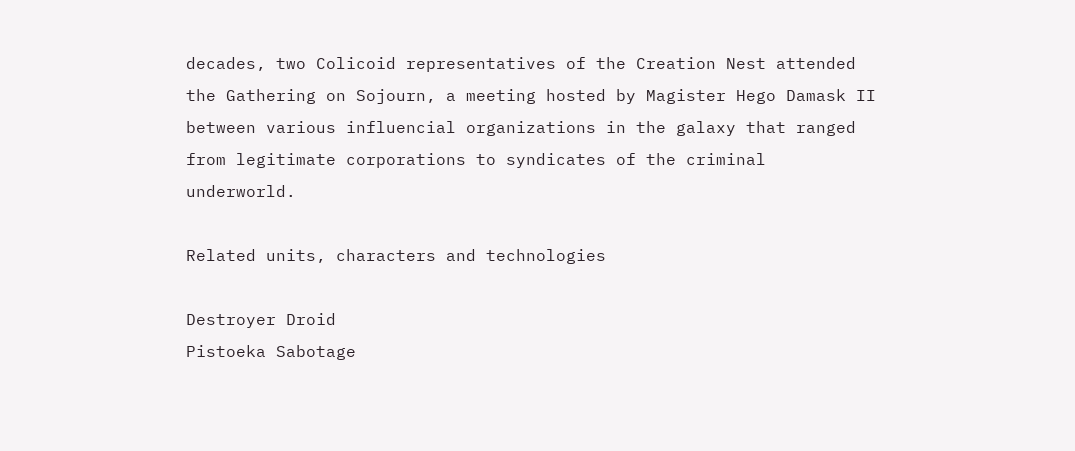decades, two Colicoid representatives of the Creation Nest attended the Gathering on Sojourn, a meeting hosted by Magister Hego Damask II between various influencial organizations in the galaxy that ranged from legitimate corporations to syndicates of the criminal underworld.

Related units, characters and technologies

Destroyer Droid
Pistoeka Sabotage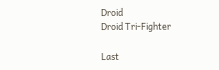Droid
Droid Tri-Fighter

Last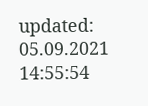updated: 05.09.2021 14:55:54